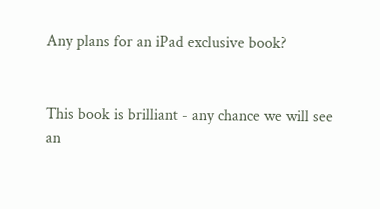Any plans for an iPad exclusive book?


This book is brilliant - any chance we will see an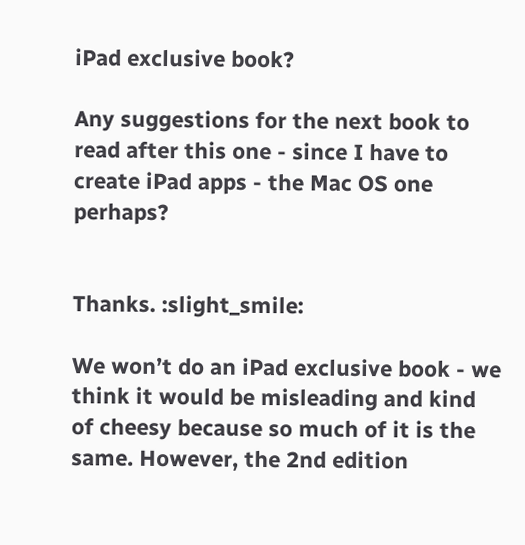iPad exclusive book?

Any suggestions for the next book to read after this one - since I have to create iPad apps - the Mac OS one perhaps?


Thanks. :slight_smile:

We won’t do an iPad exclusive book - we think it would be misleading and kind of cheesy because so much of it is the same. However, the 2nd edition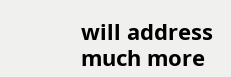will address much more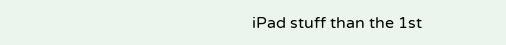iPad stuff than the 1st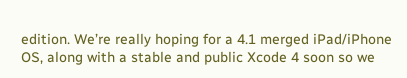edition. We’re really hoping for a 4.1 merged iPad/iPhone OS, along with a stable and public Xcode 4 soon so we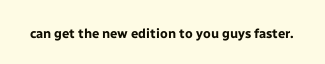can get the new edition to you guys faster.